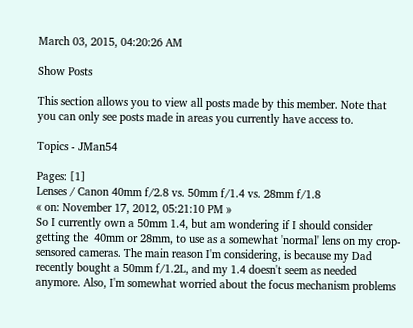March 03, 2015, 04:20:26 AM

Show Posts

This section allows you to view all posts made by this member. Note that you can only see posts made in areas you currently have access to.

Topics - JMan54

Pages: [1]
Lenses / Canon 40mm f/2.8 vs. 50mm f/1.4 vs. 28mm f/1.8
« on: November 17, 2012, 05:21:10 PM »
So I currently own a 50mm 1.4, but am wondering if I should consider getting the  40mm or 28mm, to use as a somewhat 'normal' lens on my crop-sensored cameras. The main reason I'm considering, is because my Dad recently bought a 50mm f/1.2L, and my 1.4 doesn't seem as needed anymore. Also, I'm somewhat worried about the focus mechanism problems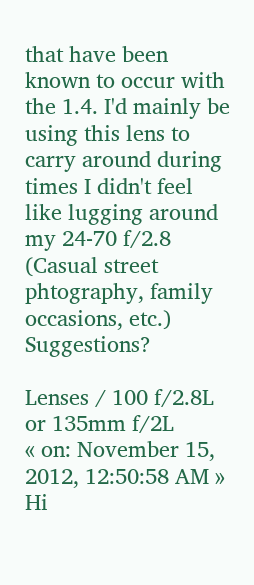that have been known to occur with the 1.4. I'd mainly be using this lens to carry around during times I didn't feel like lugging around my 24-70 f/2.8 (Casual street phtography, family occasions, etc.) Suggestions?

Lenses / 100 f/2.8L or 135mm f/2L
« on: November 15, 2012, 12:50:58 AM »
Hi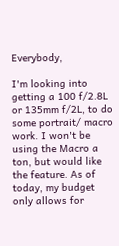Everybody,

I'm looking into getting a 100 f/2.8L or 135mm f/2L, to do some portrait/ macro work. I won't be using the Macro a ton, but would like the feature. As of today, my budget only allows for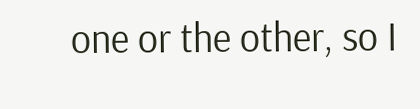one or the other, so I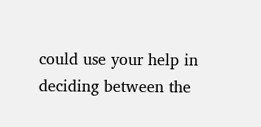could use your help in deciding between the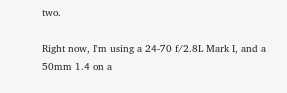two.

Right now, I'm using a 24-70 f/2.8L Mark I, and a 50mm 1.4 on a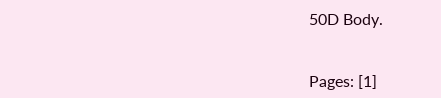50D Body.


Pages: [1]